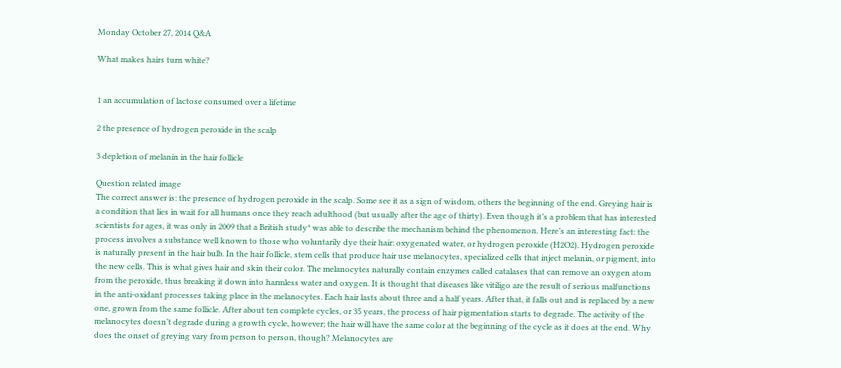Monday October 27, 2014 Q&A

What makes hairs turn white?


1 an accumulation of lactose consumed over a lifetime

2 the presence of hydrogen peroxide in the scalp

3 depletion of melanin in the hair follicle

Question related image
The correct answer is: the presence of hydrogen peroxide in the scalp. Some see it as a sign of wisdom, others the beginning of the end. Greying hair is a condition that lies in wait for all humans once they reach adulthood (but usually after the age of thirty). Even though it’s a problem that has interested scientists for ages, it was only in 2009 that a British study* was able to describe the mechanism behind the phenomenon. Here’s an interesting fact: the process involves a substance well known to those who voluntarily dye their hair: oxygenated water, or hydrogen peroxide (H2O2). Hydrogen peroxide is naturally present in the hair bulb. In the hair follicle, stem cells that produce hair use melanocytes, specialized cells that inject melanin, or pigment, into the new cells. This is what gives hair and skin their color. The melanocytes naturally contain enzymes called catalases that can remove an oxygen atom from the peroxide, thus breaking it down into harmless water and oxygen. It is thought that diseases like vitiligo are the result of serious malfunctions in the anti-oxidant processes taking place in the melanocytes. Each hair lasts about three and a half years. After that, it falls out and is replaced by a new one, grown from the same follicle. After about ten complete cycles, or 35 years, the process of hair pigmentation starts to degrade. The activity of the melanocytes doesn’t degrade during a growth cycle, however; the hair will have the same color at the beginning of the cycle as it does at the end. Why does the onset of greying vary from person to person, though? Melanocytes are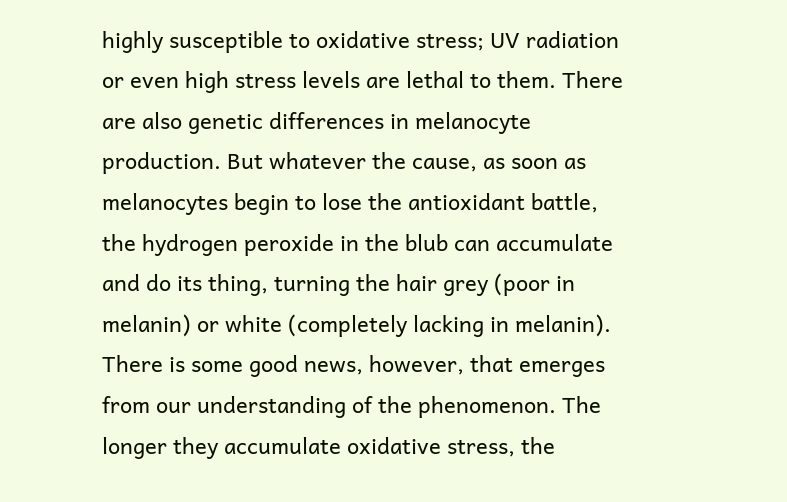highly susceptible to oxidative stress; UV radiation or even high stress levels are lethal to them. There are also genetic differences in melanocyte production. But whatever the cause, as soon as melanocytes begin to lose the antioxidant battle, the hydrogen peroxide in the blub can accumulate and do its thing, turning the hair grey (poor in melanin) or white (completely lacking in melanin). There is some good news, however, that emerges from our understanding of the phenomenon. The longer they accumulate oxidative stress, the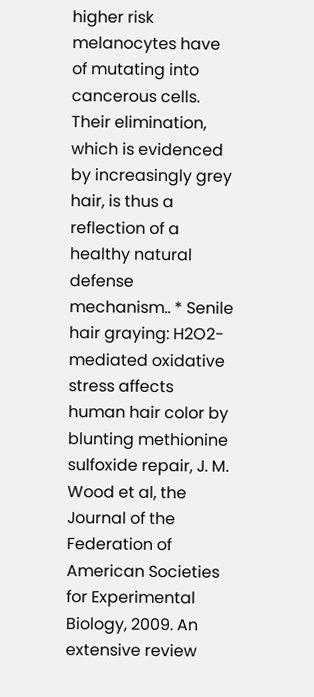higher risk melanocytes have of mutating into cancerous cells. Their elimination, which is evidenced by increasingly grey hair, is thus a reflection of a healthy natural defense mechanism.. * Senile hair graying: H2O2-mediated oxidative stress affects human hair color by blunting methionine sulfoxide repair, J. M. Wood et al, the Journal of the Federation of American Societies for Experimental Biology, 2009. An extensive review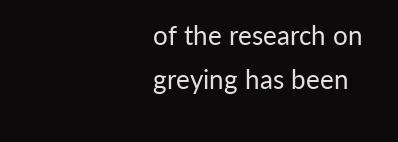of the research on greying has been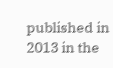published in 2013 in the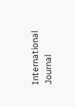International Journal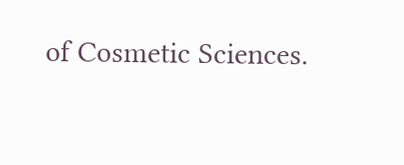of Cosmetic Sciences.